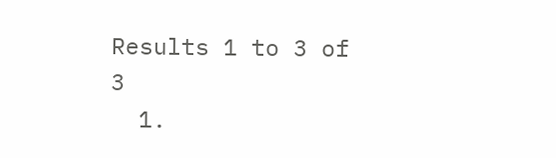Results 1 to 3 of 3
  1.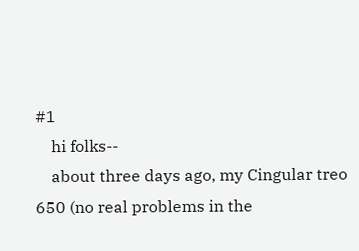#1
    hi folks--
    about three days ago, my Cingular treo 650 (no real problems in the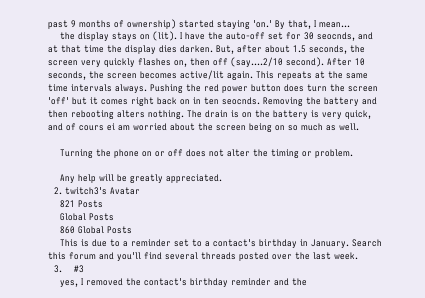past 9 months of ownership) started staying 'on.' By that, I mean...
    the display stays on (lit). I have the auto-off set for 30 seocnds, and at that time the display dies darken. But, after about 1.5 seconds, the screen very quickly flashes on, then off (say....2/10 second). After 10 seconds, the screen becomes active/lit again. This repeats at the same time intervals always. Pushing the red power button does turn the screen 'off' but it comes right back on in ten seocnds. Removing the battery and then rebooting alters nothing. The drain is on the battery is very quick, and of cours ei am worried about the screen being on so much as well.

    Turning the phone on or off does not alter the timing or problem.

    Any help will be greatly appreciated.
  2. twitch3's Avatar
    821 Posts
    Global Posts
    860 Global Posts
    This is due to a reminder set to a contact's birthday in January. Search this forum and you'll find several threads posted over the last week.
  3.    #3
    yes, I removed the contact's birthday reminder and the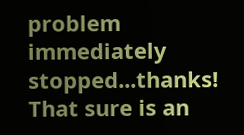problem immediately stopped...thanks! That sure is an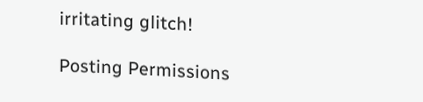irritating glitch!

Posting Permissions